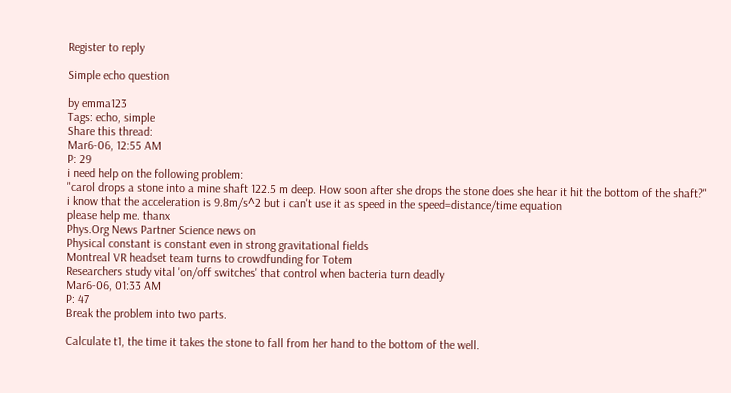Register to reply

Simple echo question

by emma123
Tags: echo, simple
Share this thread:
Mar6-06, 12:55 AM
P: 29
i need help on the following problem:
"carol drops a stone into a mine shaft 122.5 m deep. How soon after she drops the stone does she hear it hit the bottom of the shaft?"
i know that the acceleration is 9.8m/s^2 but i can't use it as speed in the speed=distance/time equation
please help me. thanx
Phys.Org News Partner Science news on
Physical constant is constant even in strong gravitational fields
Montreal VR headset team turns to crowdfunding for Totem
Researchers study vital 'on/off switches' that control when bacteria turn deadly
Mar6-06, 01:33 AM
P: 47
Break the problem into two parts.

Calculate t1, the time it takes the stone to fall from her hand to the bottom of the well.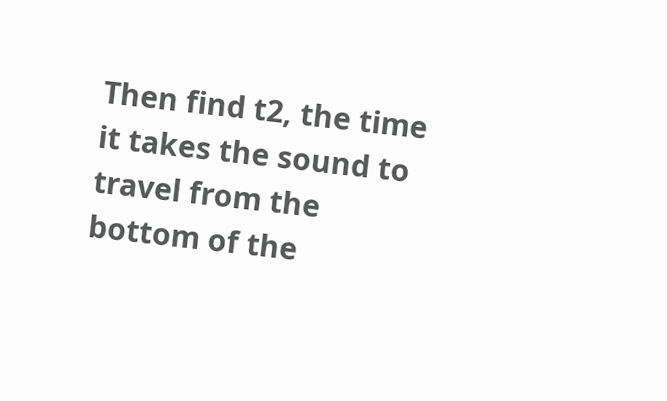Then find t2, the time it takes the sound to travel from the bottom of the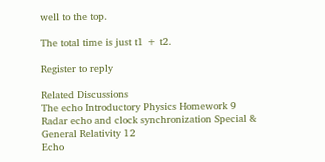well to the top.

The total time is just t1 + t2.

Register to reply

Related Discussions
The echo Introductory Physics Homework 9
Radar echo and clock synchronization Special & General Relativity 12
Echo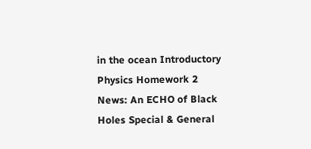in the ocean Introductory Physics Homework 2
News: An ECHO of Black Holes Special & General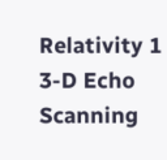Relativity 1
3-D Echo Scanning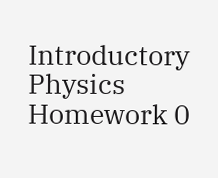Introductory Physics Homework 0